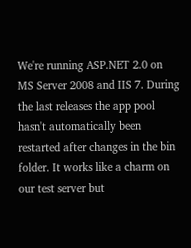We're running ASP.NET 2.0 on MS Server 2008 and IIS 7. During the last releases the app pool hasn't automatically been restarted after changes in the bin folder. It works like a charm on our test server but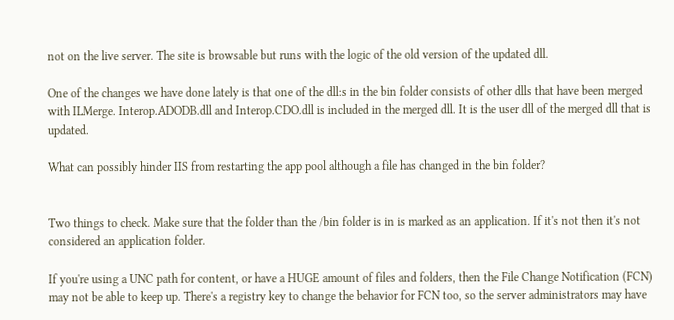not on the live server. The site is browsable but runs with the logic of the old version of the updated dll.

One of the changes we have done lately is that one of the dll:s in the bin folder consists of other dlls that have been merged with ILMerge. Interop.ADODB.dll and Interop.CDO.dll is included in the merged dll. It is the user dll of the merged dll that is updated.

What can possibly hinder IIS from restarting the app pool although a file has changed in the bin folder?


Two things to check. Make sure that the folder than the /bin folder is in is marked as an application. If it's not then it's not considered an application folder.

If you're using a UNC path for content, or have a HUGE amount of files and folders, then the File Change Notification (FCN) may not be able to keep up. There's a registry key to change the behavior for FCN too, so the server administrators may have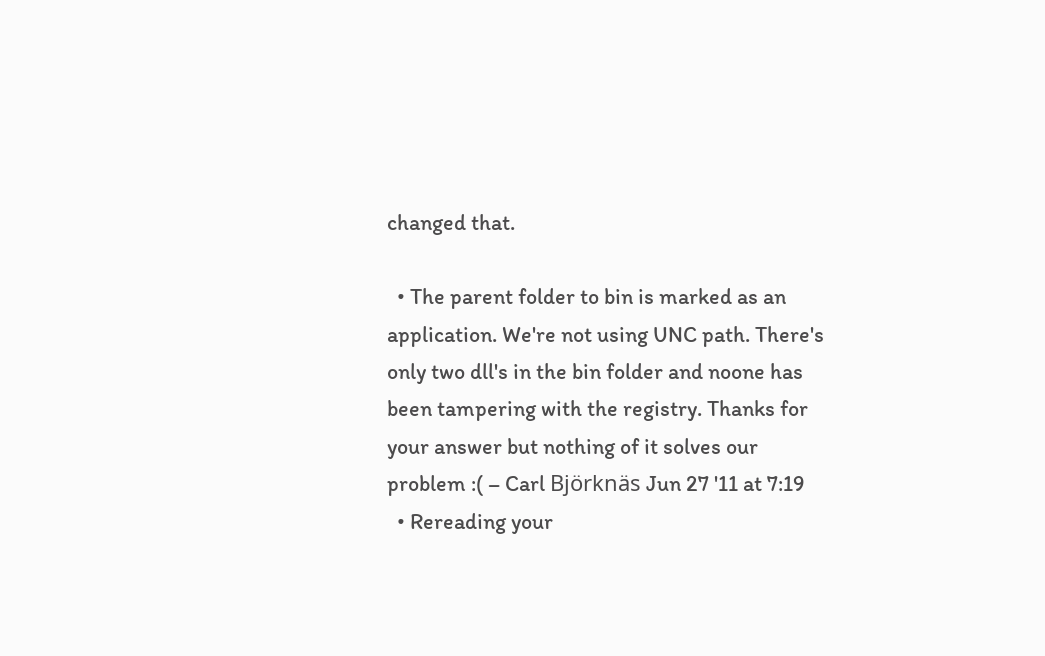changed that.

  • The parent folder to bin is marked as an application. We're not using UNC path. There's only two dll's in the bin folder and noone has been tampering with the registry. Thanks for your answer but nothing of it solves our problem :( – Carl Björknäs Jun 27 '11 at 7:19
  • Rereading your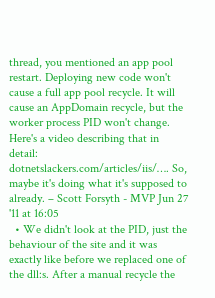thread, you mentioned an app pool restart. Deploying new code won't cause a full app pool recycle. It will cause an AppDomain recycle, but the worker process PID won't change. Here's a video describing that in detail: dotnetslackers.com/articles/iis/…. So, maybe it's doing what it's supposed to already. – Scott Forsyth - MVP Jun 27 '11 at 16:05
  • We didn't look at the PID, just the behaviour of the site and it was exactly like before we replaced one of the dll:s. After a manual recycle the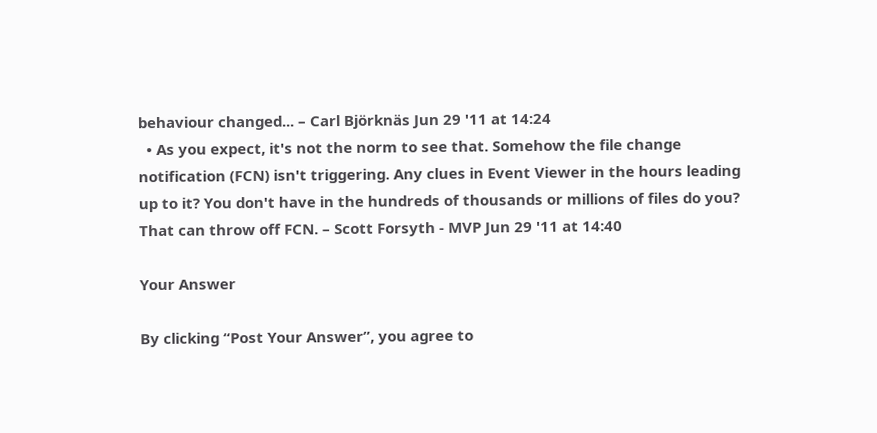behaviour changed... – Carl Björknäs Jun 29 '11 at 14:24
  • As you expect, it's not the norm to see that. Somehow the file change notification (FCN) isn't triggering. Any clues in Event Viewer in the hours leading up to it? You don't have in the hundreds of thousands or millions of files do you? That can throw off FCN. – Scott Forsyth - MVP Jun 29 '11 at 14:40

Your Answer

By clicking “Post Your Answer”, you agree to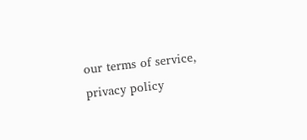our terms of service, privacy policy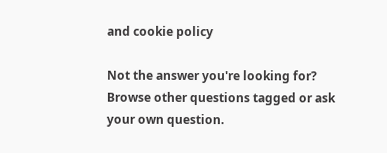and cookie policy

Not the answer you're looking for? Browse other questions tagged or ask your own question.